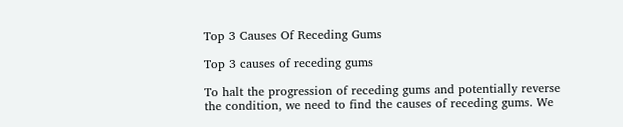Top 3 Causes Of Receding Gums

Top 3 causes of receding gums

To halt the progression of receding gums and potentially reverse the condition, we need to find the causes of receding gums. We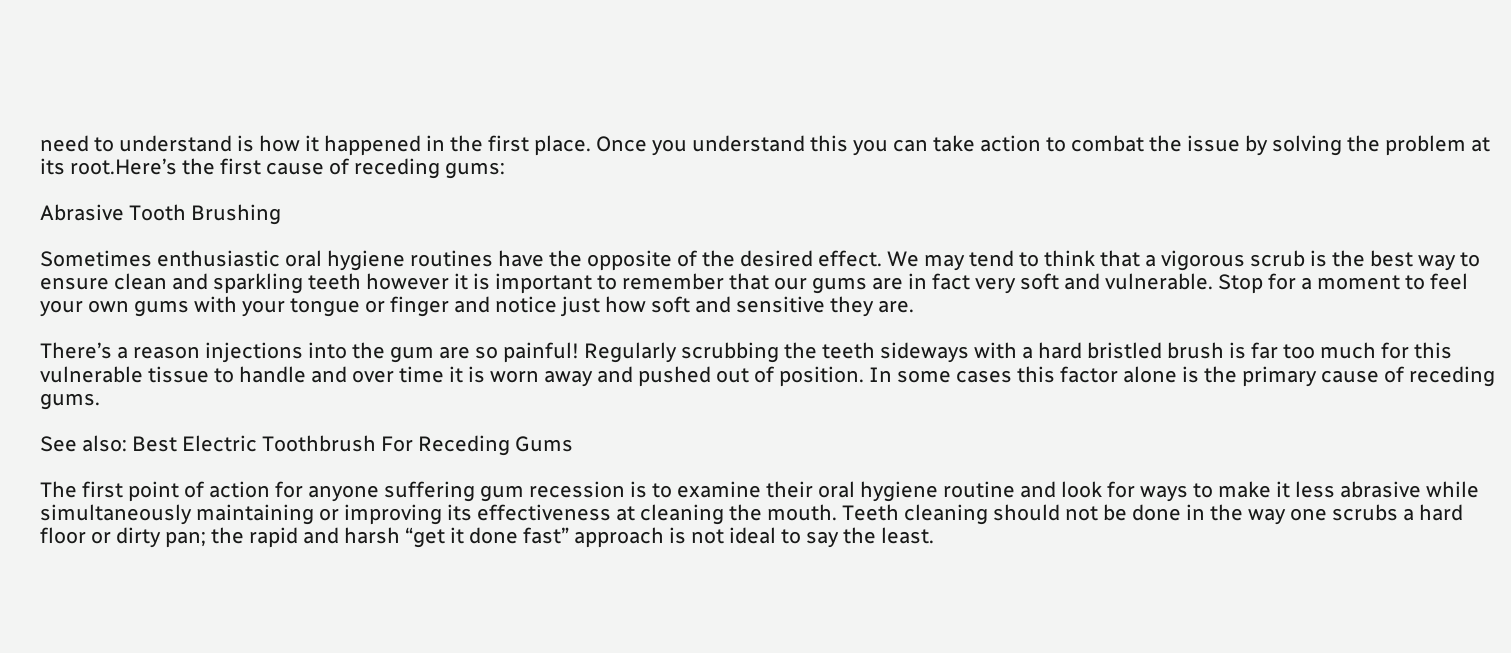need to understand is how it happened in the first place. Once you understand this you can take action to combat the issue by solving the problem at its root.Here’s the first cause of receding gums:

Abrasive Tooth Brushing

Sometimes enthusiastic oral hygiene routines have the opposite of the desired effect. We may tend to think that a vigorous scrub is the best way to ensure clean and sparkling teeth however it is important to remember that our gums are in fact very soft and vulnerable. Stop for a moment to feel your own gums with your tongue or finger and notice just how soft and sensitive they are.

There’s a reason injections into the gum are so painful! Regularly scrubbing the teeth sideways with a hard bristled brush is far too much for this vulnerable tissue to handle and over time it is worn away and pushed out of position. In some cases this factor alone is the primary cause of receding gums.

See also: Best Electric Toothbrush For Receding Gums

The first point of action for anyone suffering gum recession is to examine their oral hygiene routine and look for ways to make it less abrasive while simultaneously maintaining or improving its effectiveness at cleaning the mouth. Teeth cleaning should not be done in the way one scrubs a hard floor or dirty pan; the rapid and harsh “get it done fast” approach is not ideal to say the least.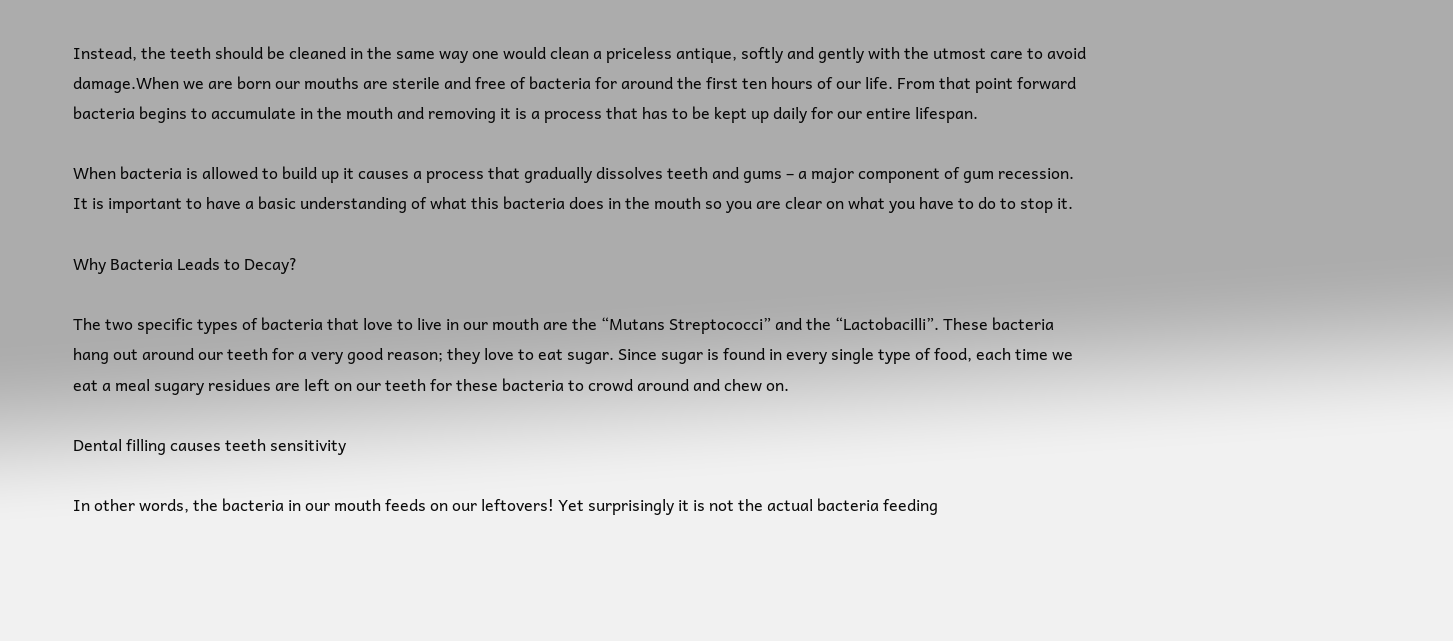Instead, the teeth should be cleaned in the same way one would clean a priceless antique, softly and gently with the utmost care to avoid damage.When we are born our mouths are sterile and free of bacteria for around the first ten hours of our life. From that point forward bacteria begins to accumulate in the mouth and removing it is a process that has to be kept up daily for our entire lifespan.

When bacteria is allowed to build up it causes a process that gradually dissolves teeth and gums – a major component of gum recession. It is important to have a basic understanding of what this bacteria does in the mouth so you are clear on what you have to do to stop it.

Why Bacteria Leads to Decay?

The two specific types of bacteria that love to live in our mouth are the “Mutans Streptococci” and the “Lactobacilli”. These bacteria hang out around our teeth for a very good reason; they love to eat sugar. Since sugar is found in every single type of food, each time we eat a meal sugary residues are left on our teeth for these bacteria to crowd around and chew on.

Dental filling causes teeth sensitivity

In other words, the bacteria in our mouth feeds on our leftovers! Yet surprisingly it is not the actual bacteria feeding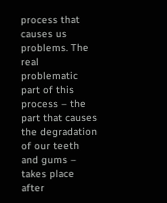process that causes us problems. The real problematic part of this process – the part that causes the degradation of our teeth and gums – takes place after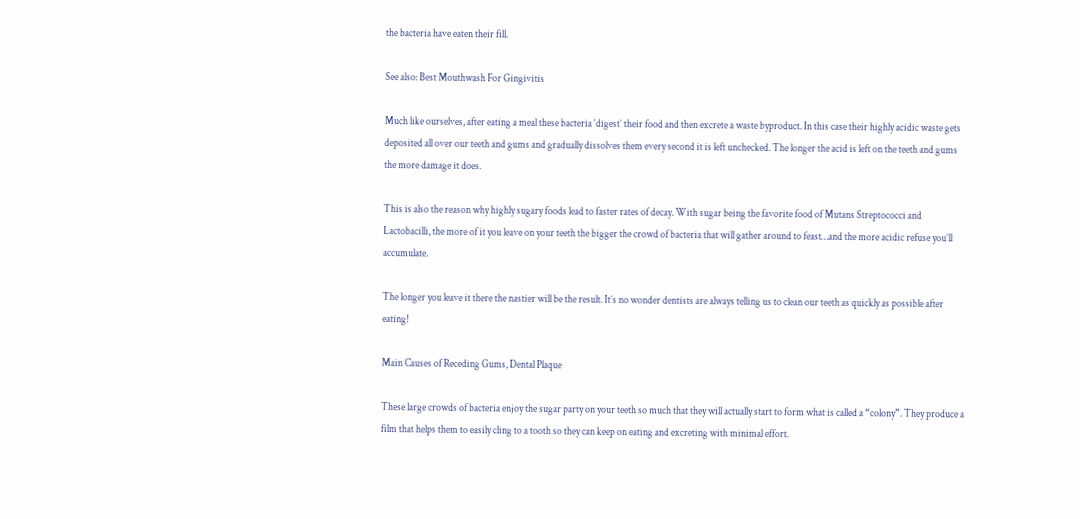the bacteria have eaten their fill.

See also: Best Mouthwash For Gingivitis

Much like ourselves, after eating a meal these bacteria ‘digest’ their food and then excrete a waste byproduct. In this case their highly acidic waste gets deposited all over our teeth and gums and gradually dissolves them every second it is left unchecked. The longer the acid is left on the teeth and gums the more damage it does.

This is also the reason why highly sugary foods lead to faster rates of decay. With sugar being the favorite food of Mutans Streptococci and Lactobacilli, the more of it you leave on your teeth the bigger the crowd of bacteria that will gather around to feast…and the more acidic refuse you’ll accumulate.

The longer you leave it there the nastier will be the result. It’s no wonder dentists are always telling us to clean our teeth as quickly as possible after eating!

Main Causes of Receding Gums, Dental Plaque

These large crowds of bacteria enjoy the sugar party on your teeth so much that they will actually start to form what is called a “colony”. They produce a film that helps them to easily cling to a tooth so they can keep on eating and excreting with minimal effort.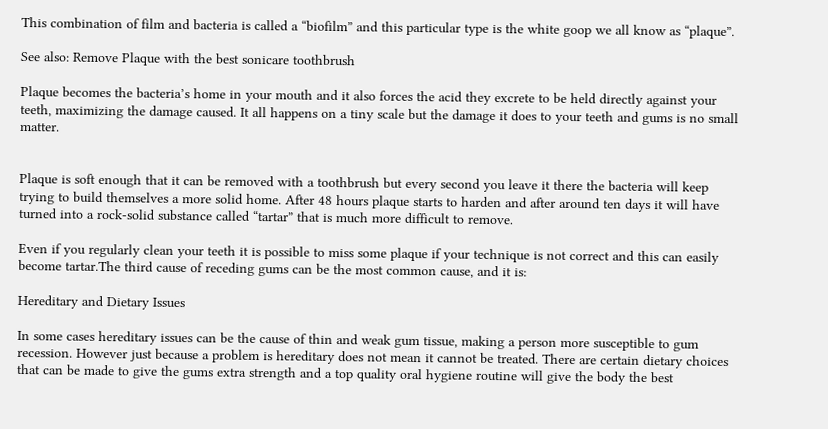This combination of film and bacteria is called a “biofilm” and this particular type is the white goop we all know as “plaque”.

See also: Remove Plaque with the best sonicare toothbrush

Plaque becomes the bacteria’s home in your mouth and it also forces the acid they excrete to be held directly against your teeth, maximizing the damage caused. It all happens on a tiny scale but the damage it does to your teeth and gums is no small matter.


Plaque is soft enough that it can be removed with a toothbrush but every second you leave it there the bacteria will keep trying to build themselves a more solid home. After 48 hours plaque starts to harden and after around ten days it will have turned into a rock-solid substance called “tartar” that is much more difficult to remove.

Even if you regularly clean your teeth it is possible to miss some plaque if your technique is not correct and this can easily become tartar.The third cause of receding gums can be the most common cause, and it is:

Hereditary and Dietary Issues

In some cases hereditary issues can be the cause of thin and weak gum tissue, making a person more susceptible to gum recession. However just because a problem is hereditary does not mean it cannot be treated. There are certain dietary choices that can be made to give the gums extra strength and a top quality oral hygiene routine will give the body the best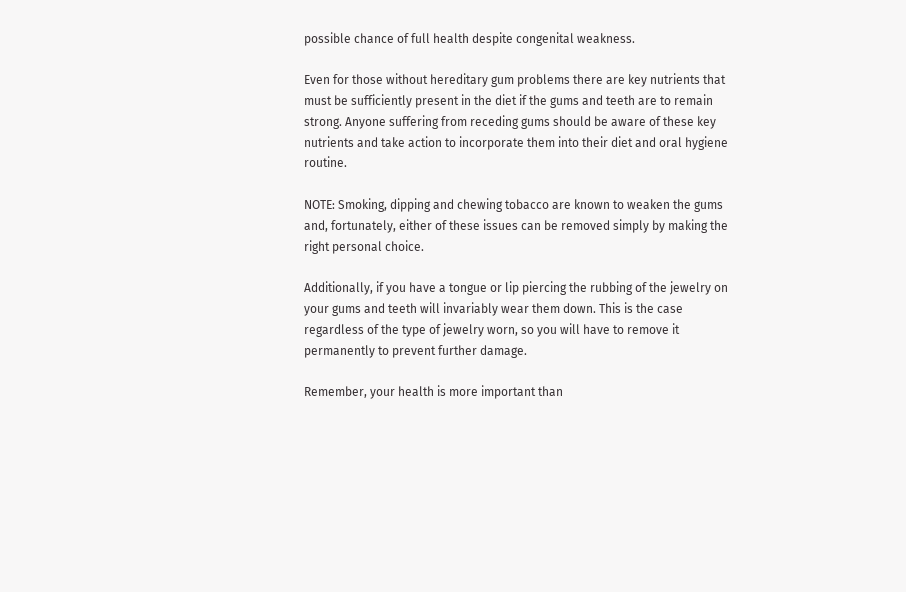possible chance of full health despite congenital weakness.

Even for those without hereditary gum problems there are key nutrients that must be sufficiently present in the diet if the gums and teeth are to remain strong. Anyone suffering from receding gums should be aware of these key nutrients and take action to incorporate them into their diet and oral hygiene routine.

NOTE: Smoking, dipping and chewing tobacco are known to weaken the gums and, fortunately, either of these issues can be removed simply by making the right personal choice.

Additionally, if you have a tongue or lip piercing the rubbing of the jewelry on your gums and teeth will invariably wear them down. This is the case regardless of the type of jewelry worn, so you will have to remove it permanently to prevent further damage.

Remember, your health is more important than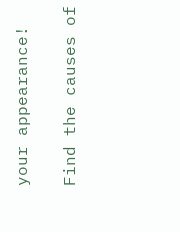your appearance!

Find the causes of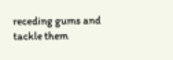receding gums and tackle them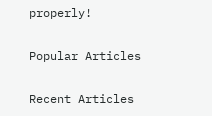properly!

Popular Articles

Recent Articles